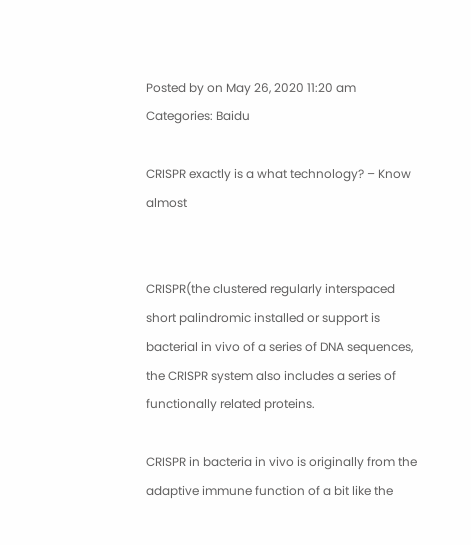Posted by on May 26, 2020 11:20 am
Categories: Baidu

CRISPR exactly is a what technology? – Know almost


CRISPR(the clustered regularly interspaced short palindromic installed or support is bacterial in vivo of a series of DNA sequences, the CRISPR system also includes a series of functionally related proteins.

CRISPR in bacteria in vivo is originally from the adaptive immune function of a bit like the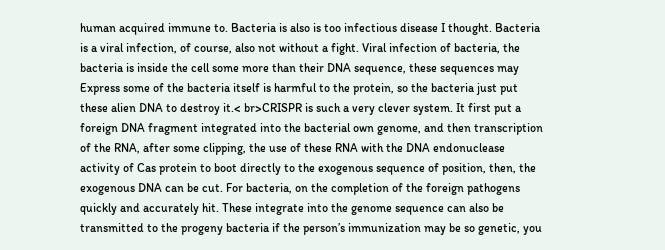human acquired immune to. Bacteria is also is too infectious disease I thought. Bacteria is a viral infection, of course, also not without a fight. Viral infection of bacteria, the bacteria is inside the cell some more than their DNA sequence, these sequences may Express some of the bacteria itself is harmful to the protein, so the bacteria just put these alien DNA to destroy it.< br>CRISPR is such a very clever system. It first put a foreign DNA fragment integrated into the bacterial own genome, and then transcription of the RNA, after some clipping, the use of these RNA with the DNA endonuclease activity of Cas protein to boot directly to the exogenous sequence of position, then, the exogenous DNA can be cut. For bacteria, on the completion of the foreign pathogens quickly and accurately hit. These integrate into the genome sequence can also be transmitted to the progeny bacteria if the person’s immunization may be so genetic, you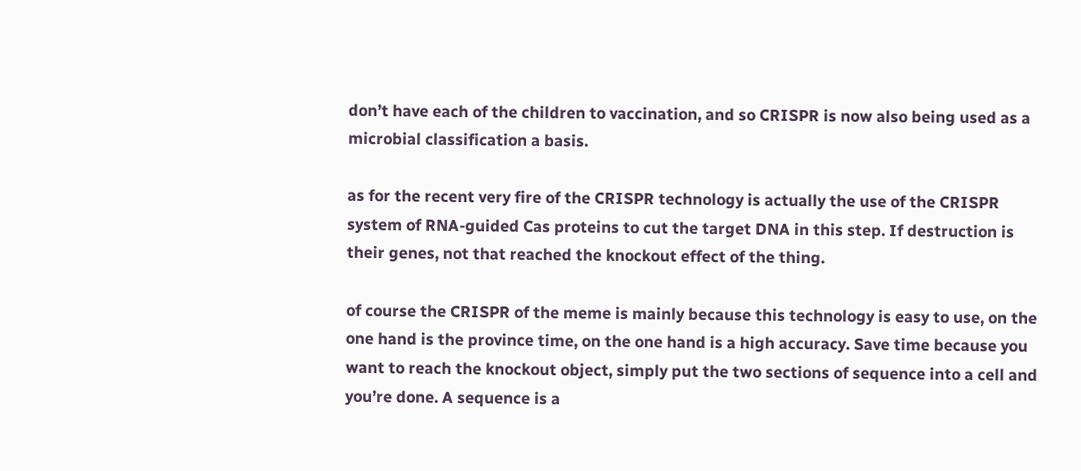don’t have each of the children to vaccination, and so CRISPR is now also being used as a microbial classification a basis.

as for the recent very fire of the CRISPR technology is actually the use of the CRISPR system of RNA-guided Cas proteins to cut the target DNA in this step. If destruction is their genes, not that reached the knockout effect of the thing.

of course the CRISPR of the meme is mainly because this technology is easy to use, on the one hand is the province time, on the one hand is a high accuracy. Save time because you want to reach the knockout object, simply put the two sections of sequence into a cell and you’re done. A sequence is a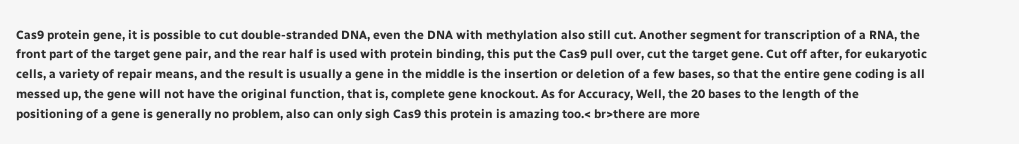Cas9 protein gene, it is possible to cut double-stranded DNA, even the DNA with methylation also still cut. Another segment for transcription of a RNA, the front part of the target gene pair, and the rear half is used with protein binding, this put the Cas9 pull over, cut the target gene. Cut off after, for eukaryotic cells, a variety of repair means, and the result is usually a gene in the middle is the insertion or deletion of a few bases, so that the entire gene coding is all messed up, the gene will not have the original function, that is, complete gene knockout. As for Accuracy, Well, the 20 bases to the length of the positioning of a gene is generally no problem, also can only sigh Cas9 this protein is amazing too.< br>there are more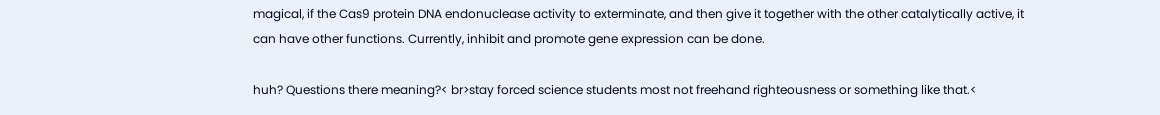magical, if the Cas9 protein DNA endonuclease activity to exterminate, and then give it together with the other catalytically active, it can have other functions. Currently, inhibit and promote gene expression can be done.

huh? Questions there meaning?< br>stay forced science students most not freehand righteousness or something like that.<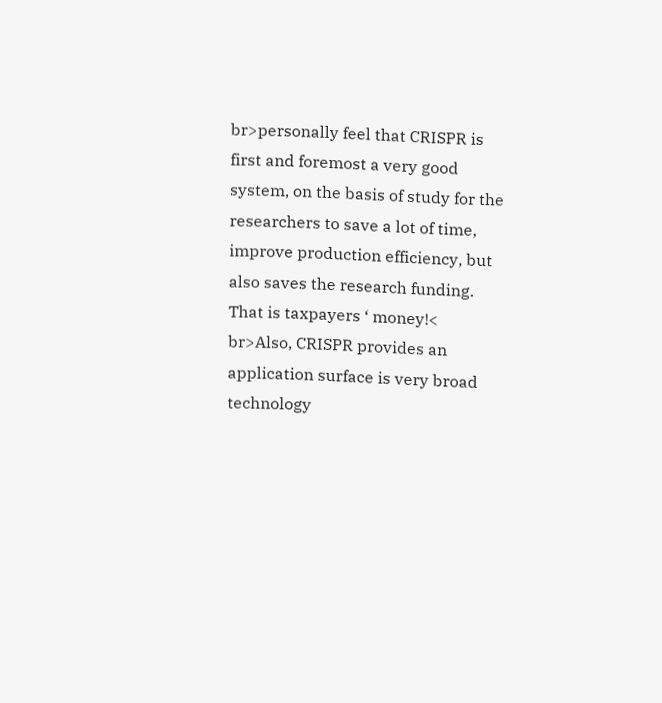br>personally feel that CRISPR is first and foremost a very good system, on the basis of study for the researchers to save a lot of time, improve production efficiency, but also saves the research funding. That is taxpayers ‘ money!< br>Also, CRISPR provides an application surface is very broad technology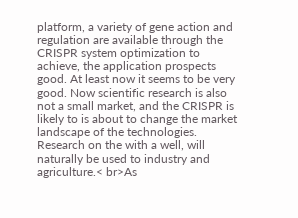platform, a variety of gene action and regulation are available through the CRISPR system optimization to achieve, the application prospects good. At least now it seems to be very good. Now scientific research is also not a small market, and the CRISPR is likely to is about to change the market landscape of the technologies. Research on the with a well, will naturally be used to industry and agriculture.< br>As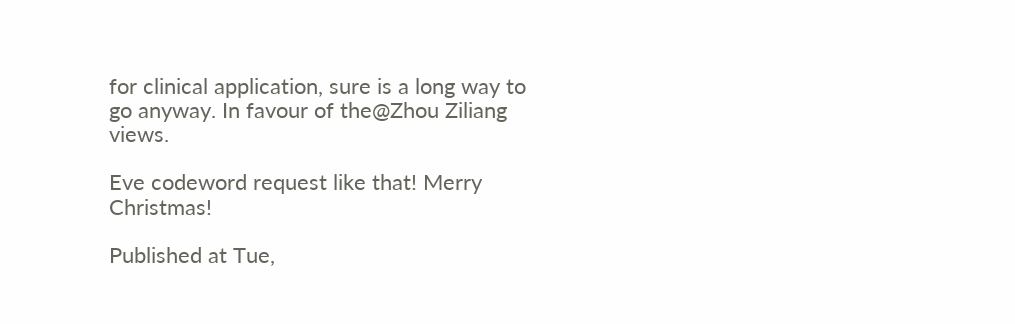for clinical application, sure is a long way to go anyway. In favour of the@Zhou Ziliang views.

Eve codeword request like that! Merry Christmas!

Published at Tue,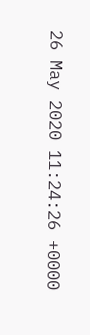26 May 2020 11:24:26 +0000